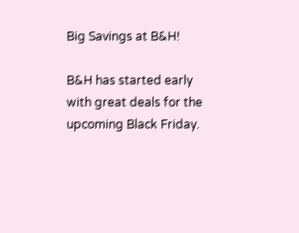Big Savings at B&H!

B&H has started early with great deals for the upcoming Black Friday.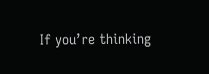If you’re thinking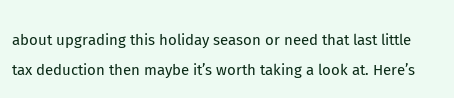about upgrading this holiday season or need that last little tax deduction then maybe it’s worth taking a look at. Here’s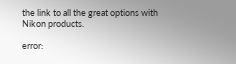the link to all the great options with Nikon products.

error: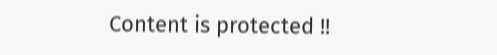Content is protected !!